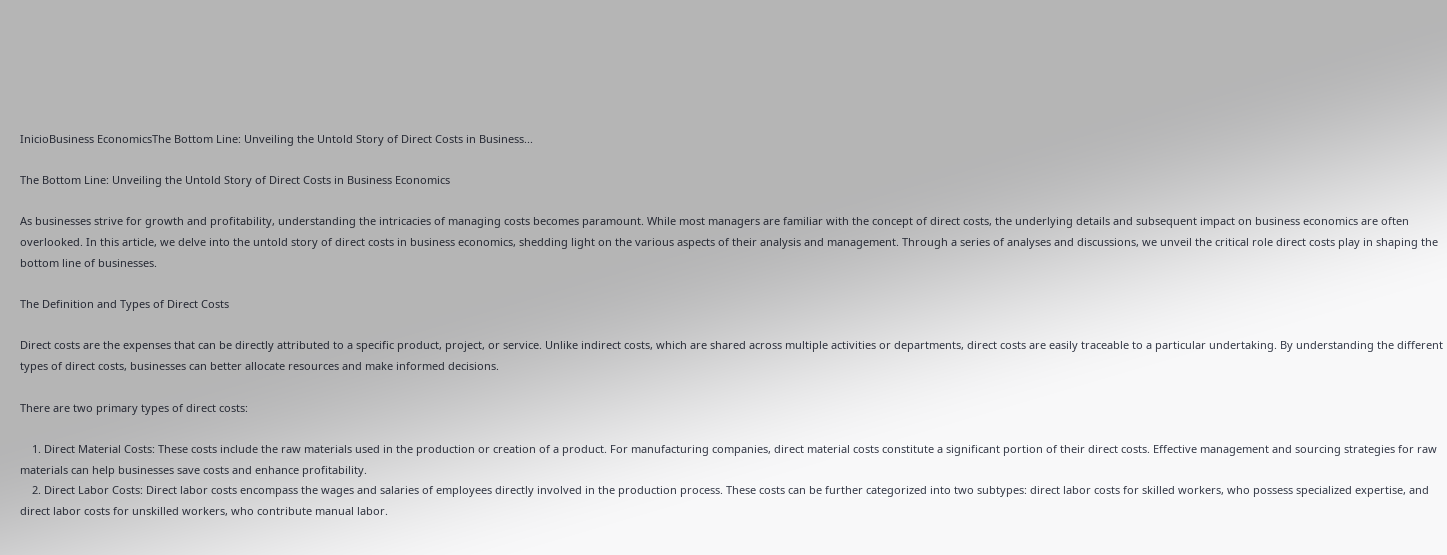InicioBusiness EconomicsThe Bottom Line: Unveiling the Untold Story of Direct Costs in Business...

The Bottom Line: Unveiling the Untold Story of Direct Costs in Business Economics

As businesses strive for growth and profitability, understanding the intricacies of managing costs becomes paramount. While most managers are familiar with the concept of direct costs, the underlying details and subsequent impact on business economics are often overlooked. In this article, we delve into the untold story of direct costs in business economics, shedding light on the various aspects of their analysis and management. Through a series of analyses and discussions, we unveil the critical role direct costs play in shaping the bottom line of businesses.

The Definition and Types of Direct Costs

Direct costs are the expenses that can be directly attributed to a specific product, project, or service. Unlike indirect costs, which are shared across multiple activities or departments, direct costs are easily traceable to a particular undertaking. By understanding the different types of direct costs, businesses can better allocate resources and make informed decisions.

There are two primary types of direct costs:

    1. Direct Material Costs: These costs include the raw materials used in the production or creation of a product. For manufacturing companies, direct material costs constitute a significant portion of their direct costs. Effective management and sourcing strategies for raw materials can help businesses save costs and enhance profitability.
    2. Direct Labor Costs: Direct labor costs encompass the wages and salaries of employees directly involved in the production process. These costs can be further categorized into two subtypes: direct labor costs for skilled workers, who possess specialized expertise, and direct labor costs for unskilled workers, who contribute manual labor.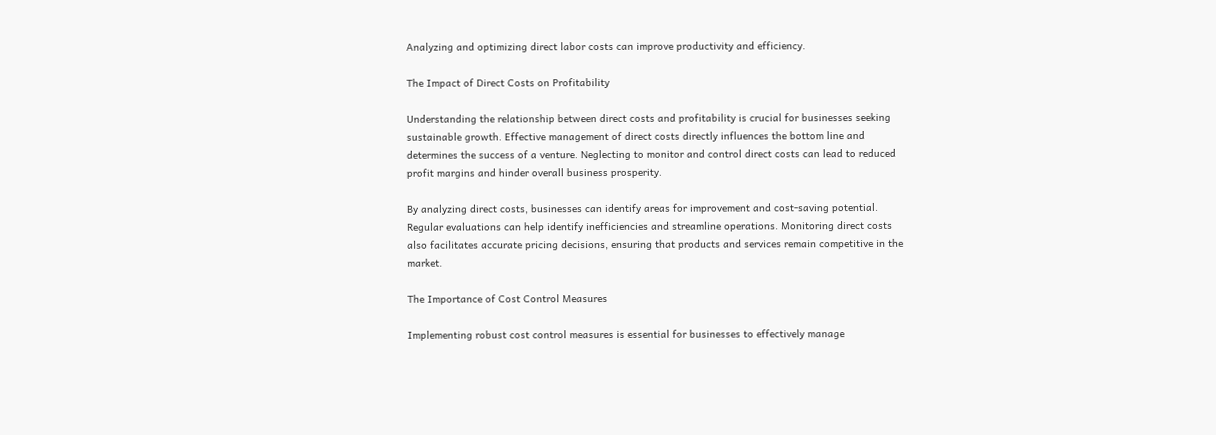Analyzing and optimizing direct labor costs can improve productivity and efficiency.

The Impact of Direct Costs on Profitability

Understanding the relationship between direct costs and profitability is crucial for businesses seeking sustainable growth. Effective management of direct costs directly influences the bottom line and determines the success of a venture. Neglecting to monitor and control direct costs can lead to reduced profit margins and hinder overall business prosperity.

By analyzing direct costs, businesses can identify areas for improvement and cost-saving potential. Regular evaluations can help identify inefficiencies and streamline operations. Monitoring direct costs also facilitates accurate pricing decisions, ensuring that products and services remain competitive in the market.

The Importance of Cost Control Measures

Implementing robust cost control measures is essential for businesses to effectively manage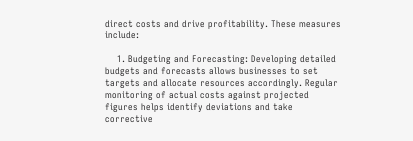direct costs and drive profitability. These measures include:

    1. Budgeting and Forecasting: Developing detailed budgets and forecasts allows businesses to set targets and allocate resources accordingly. Regular monitoring of actual costs against projected figures helps identify deviations and take corrective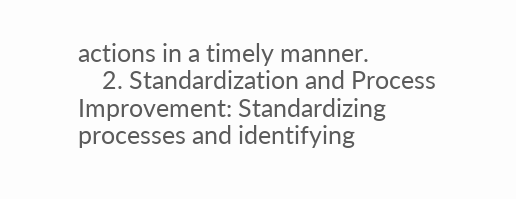actions in a timely manner.
    2. Standardization and Process Improvement: Standardizing processes and identifying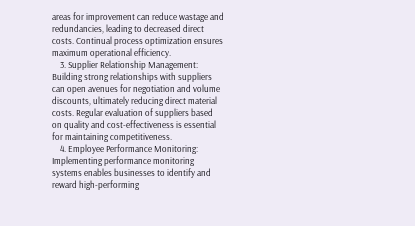areas for improvement can reduce wastage and redundancies, leading to decreased direct costs. Continual process optimization ensures maximum operational efficiency.
    3. Supplier Relationship Management: Building strong relationships with suppliers can open avenues for negotiation and volume discounts, ultimately reducing direct material costs. Regular evaluation of suppliers based on quality and cost-effectiveness is essential for maintaining competitiveness.
    4. Employee Performance Monitoring: Implementing performance monitoring systems enables businesses to identify and reward high-performing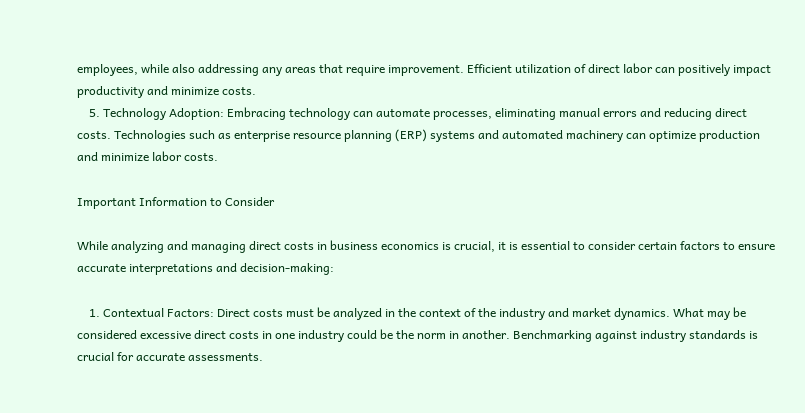employees, while also addressing any areas that require improvement. Efficient utilization of direct labor can positively impact productivity and minimize costs.
    5. Technology Adoption: Embracing technology can automate processes, eliminating manual errors and reducing direct costs. Technologies such as enterprise resource planning (ERP) systems and automated machinery can optimize production and minimize labor costs.

Important Information to Consider

While analyzing and managing direct costs in business economics is crucial, it is essential to consider certain factors to ensure accurate interpretations and decision-making:

    1. Contextual Factors: Direct costs must be analyzed in the context of the industry and market dynamics. What may be considered excessive direct costs in one industry could be the norm in another. Benchmarking against industry standards is crucial for accurate assessments.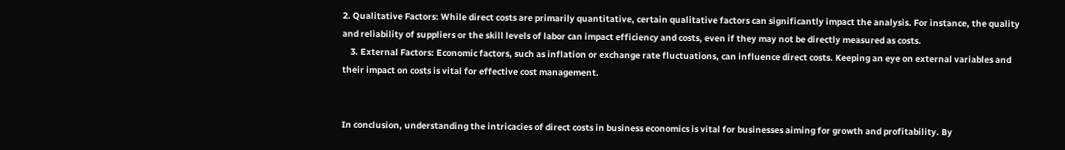2. Qualitative Factors: While direct costs are primarily quantitative, certain qualitative factors can significantly impact the analysis. For instance, the quality and reliability of suppliers or the skill levels of labor can impact efficiency and costs, even if they may not be directly measured as costs.
    3. External Factors: Economic factors, such as inflation or exchange rate fluctuations, can influence direct costs. Keeping an eye on external variables and their impact on costs is vital for effective cost management.


In conclusion, understanding the intricacies of direct costs in business economics is vital for businesses aiming for growth and profitability. By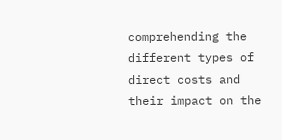comprehending the different types of direct costs and their impact on the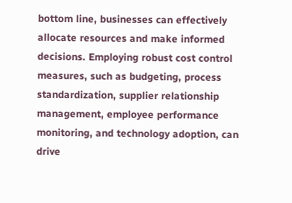bottom line, businesses can effectively allocate resources and make informed decisions. Employing robust cost control measures, such as budgeting, process standardization, supplier relationship management, employee performance monitoring, and technology adoption, can drive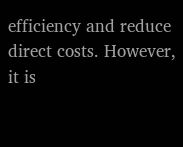efficiency and reduce direct costs. However, it is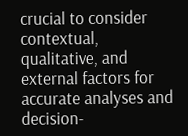crucial to consider contextual, qualitative, and external factors for accurate analyses and decision-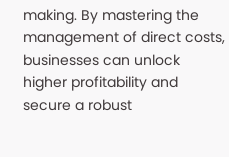making. By mastering the management of direct costs, businesses can unlock higher profitability and secure a robust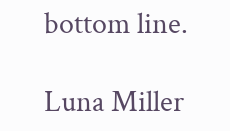bottom line.

Luna Miller